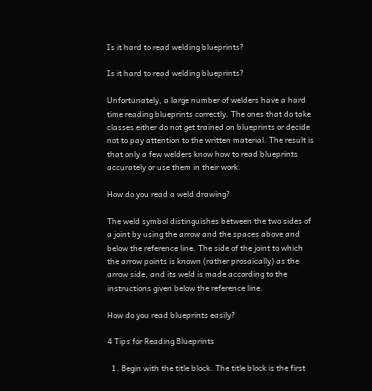Is it hard to read welding blueprints?

Is it hard to read welding blueprints?

Unfortunately, a large number of welders have a hard time reading blueprints correctly. The ones that do take classes either do not get trained on blueprints or decide not to pay attention to the written material. The result is that only a few welders know how to read blueprints accurately or use them in their work.

How do you read a weld drawing?

The weld symbol distinguishes between the two sides of a joint by using the arrow and the spaces above and below the reference line. The side of the joint to which the arrow points is known (rather prosaically) as the arrow side, and its weld is made according to the instructions given below the reference line.

How do you read blueprints easily?

4 Tips for Reading Blueprints

  1. Begin with the title block. The title block is the first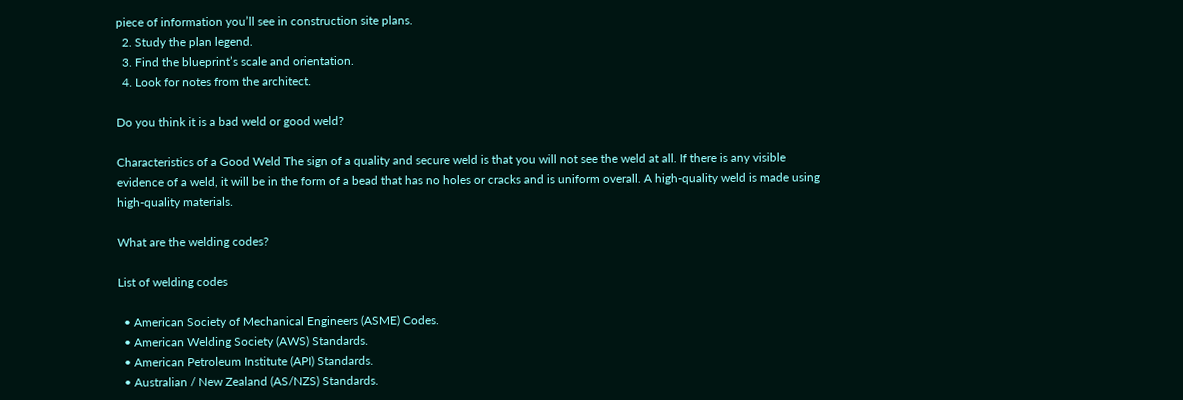piece of information you’ll see in construction site plans.
  2. Study the plan legend.
  3. Find the blueprint’s scale and orientation.
  4. Look for notes from the architect.

Do you think it is a bad weld or good weld?

Characteristics of a Good Weld The sign of a quality and secure weld is that you will not see the weld at all. If there is any visible evidence of a weld, it will be in the form of a bead that has no holes or cracks and is uniform overall. A high-quality weld is made using high-quality materials.

What are the welding codes?

List of welding codes

  • American Society of Mechanical Engineers (ASME) Codes.
  • American Welding Society (AWS) Standards.
  • American Petroleum Institute (API) Standards.
  • Australian / New Zealand (AS/NZS) Standards.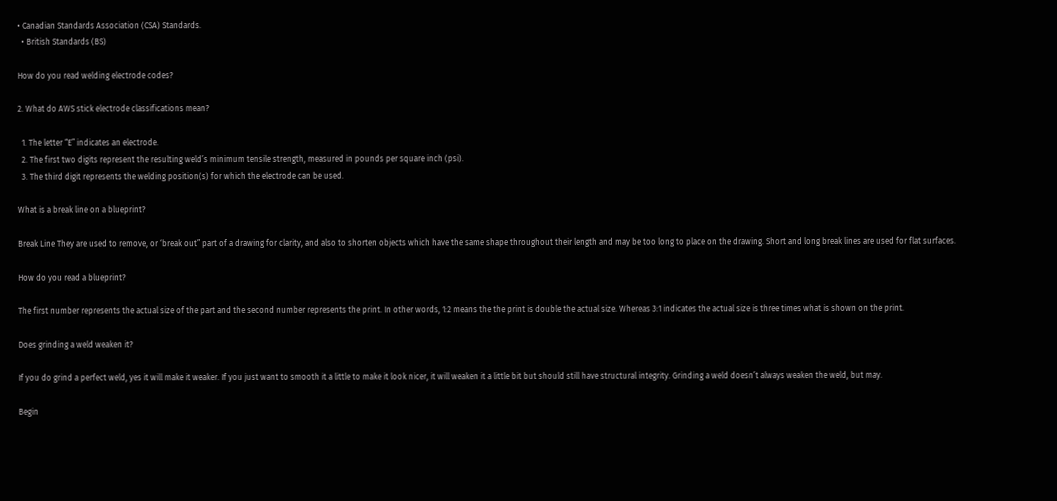• Canadian Standards Association (CSA) Standards.
  • British Standards (BS)

How do you read welding electrode codes?

2. What do AWS stick electrode classifications mean?

  1. The letter “E” indicates an electrode.
  2. The first two digits represent the resulting weld’s minimum tensile strength, measured in pounds per square inch (psi).
  3. The third digit represents the welding position(s) for which the electrode can be used.

What is a break line on a blueprint?

Break Line They are used to remove, or ‘break out” part of a drawing for clarity, and also to shorten objects which have the same shape throughout their length and may be too long to place on the drawing. Short and long break lines are used for flat surfaces.

How do you read a blueprint?

The first number represents the actual size of the part and the second number represents the print. In other words, 1:2 means the the print is double the actual size. Whereas 3:1 indicates the actual size is three times what is shown on the print.

Does grinding a weld weaken it?

If you do grind a perfect weld, yes it will make it weaker. If you just want to smooth it a little to make it look nicer, it will weaken it a little bit but should still have structural integrity. Grinding a weld doesn’t always weaken the weld, but may.

Begin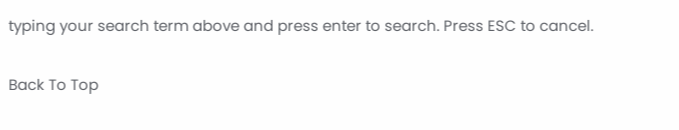typing your search term above and press enter to search. Press ESC to cancel.

Back To Top